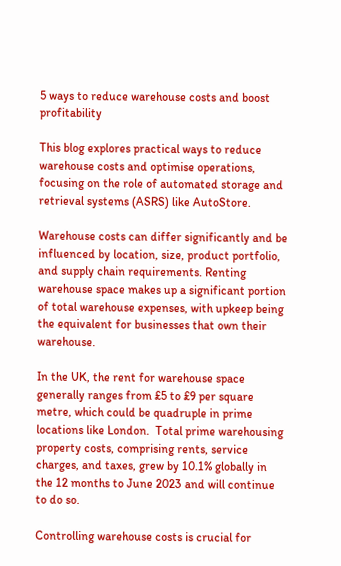5 ways to reduce warehouse costs and boost profitability

This blog explores practical ways to reduce warehouse costs and optimise operations, focusing on the role of automated storage and retrieval systems (ASRS) like AutoStore.

Warehouse costs can differ significantly and be influenced by location, size, product portfolio, and supply chain requirements. Renting warehouse space makes up a significant portion of total warehouse expenses, with upkeep being the equivalent for businesses that own their warehouse.

In the UK, the rent for warehouse space generally ranges from £5 to £9 per square metre, which could be quadruple in prime locations like London.  Total prime warehousing property costs, comprising rents, service charges, and taxes, grew by 10.1% globally in the 12 months to June 2023 and will continue to do so.

Controlling warehouse costs is crucial for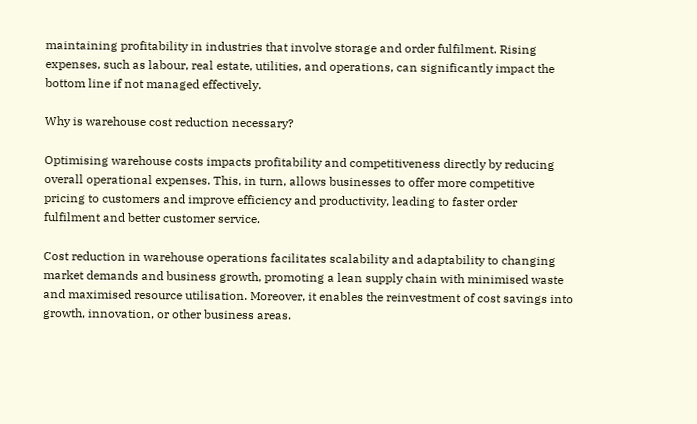maintaining profitability in industries that involve storage and order fulfilment. Rising expenses, such as labour, real estate, utilities, and operations, can significantly impact the bottom line if not managed effectively.

Why is warehouse cost reduction necessary?

Optimising warehouse costs impacts profitability and competitiveness directly by reducing overall operational expenses. This, in turn, allows businesses to offer more competitive pricing to customers and improve efficiency and productivity, leading to faster order fulfilment and better customer service.

Cost reduction in warehouse operations facilitates scalability and adaptability to changing market demands and business growth, promoting a lean supply chain with minimised waste and maximised resource utilisation. Moreover, it enables the reinvestment of cost savings into growth, innovation, or other business areas.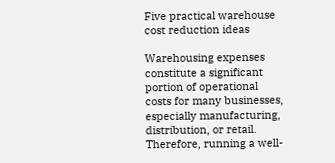Five practical warehouse cost reduction ideas

Warehousing expenses constitute a significant portion of operational costs for many businesses, especially manufacturing, distribution, or retail. Therefore, running a well-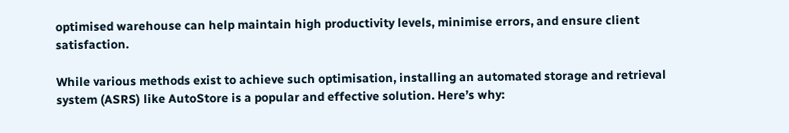optimised warehouse can help maintain high productivity levels, minimise errors, and ensure client satisfaction.

While various methods exist to achieve such optimisation, installing an automated storage and retrieval system (ASRS) like AutoStore is a popular and effective solution. Here’s why: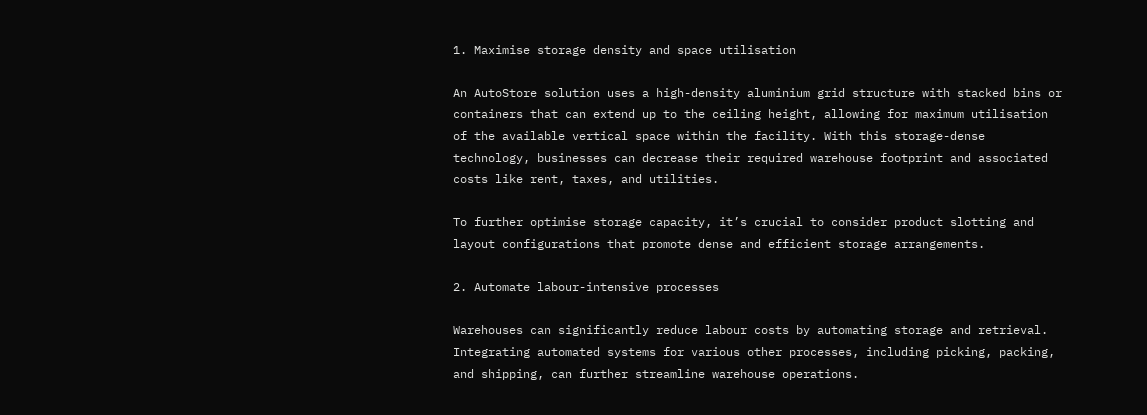1. Maximise storage density and space utilisation

An AutoStore solution uses a high-density aluminium grid structure with stacked bins or containers that can extend up to the ceiling height, allowing for maximum utilisation of the available vertical space within the facility. With this storage-dense technology, businesses can decrease their required warehouse footprint and associated costs like rent, taxes, and utilities.

To further optimise storage capacity, it’s crucial to consider product slotting and layout configurations that promote dense and efficient storage arrangements.

2. Automate labour-intensive processes

Warehouses can significantly reduce labour costs by automating storage and retrieval. Integrating automated systems for various other processes, including picking, packing, and shipping, can further streamline warehouse operations.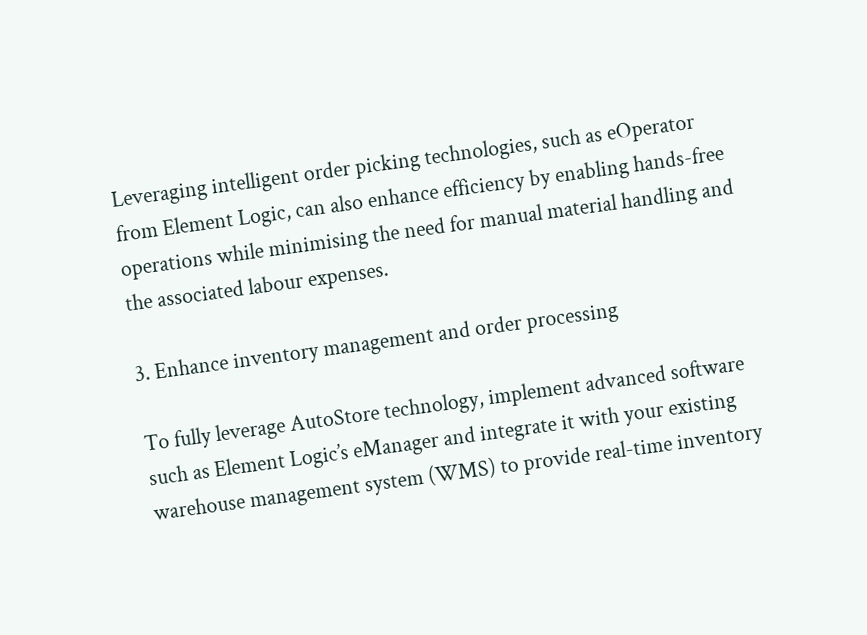Leveraging intelligent order picking technologies, such as eOperator from Element Logic, can also enhance efficiency by enabling hands-free operations while minimising the need for manual material handling and the associated labour expenses.

3. Enhance inventory management and order processing

To fully leverage AutoStore technology, implement advanced software such as Element Logic’s eManager and integrate it with your existing warehouse management system (WMS) to provide real-time inventory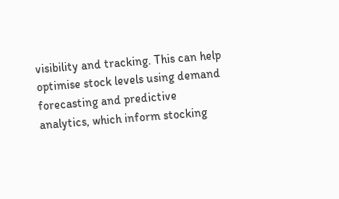visibility and tracking. This can help optimise stock levels using demand forecasting and predictive analytics, which inform stocking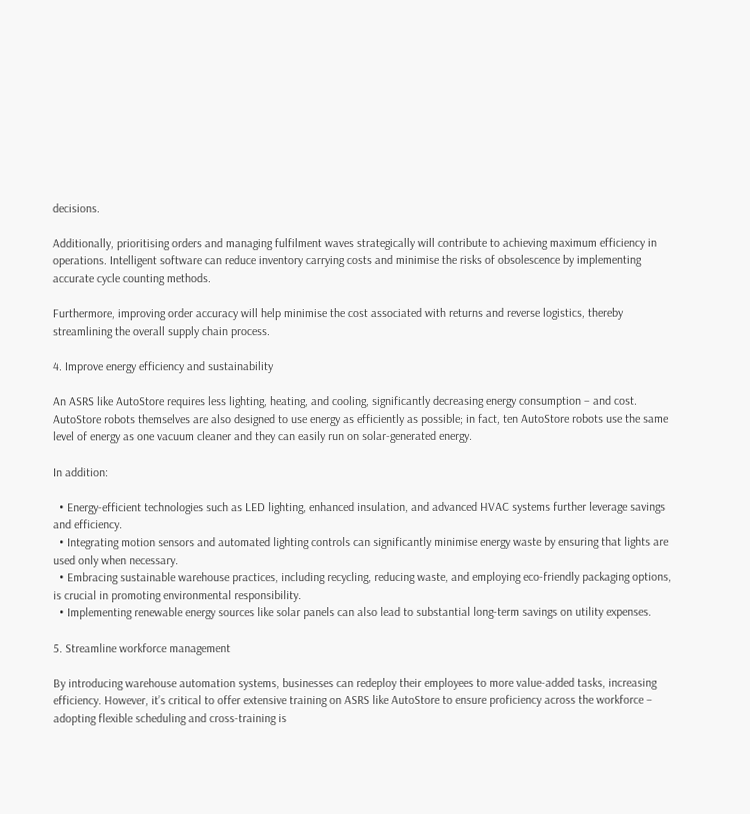decisions.

Additionally, prioritising orders and managing fulfilment waves strategically will contribute to achieving maximum efficiency in operations. Intelligent software can reduce inventory carrying costs and minimise the risks of obsolescence by implementing accurate cycle counting methods.

Furthermore, improving order accuracy will help minimise the cost associated with returns and reverse logistics, thereby streamlining the overall supply chain process.

4. Improve energy efficiency and sustainability

An ASRS like AutoStore requires less lighting, heating, and cooling, significantly decreasing energy consumption – and cost. AutoStore robots themselves are also designed to use energy as efficiently as possible; in fact, ten AutoStore robots use the same level of energy as one vacuum cleaner and they can easily run on solar-generated energy.

In addition:

  • Energy-efficient technologies such as LED lighting, enhanced insulation, and advanced HVAC systems further leverage savings and efficiency.
  • Integrating motion sensors and automated lighting controls can significantly minimise energy waste by ensuring that lights are used only when necessary.
  • Embracing sustainable warehouse practices, including recycling, reducing waste, and employing eco-friendly packaging options, is crucial in promoting environmental responsibility.
  • Implementing renewable energy sources like solar panels can also lead to substantial long-term savings on utility expenses.

5. Streamline workforce management

By introducing warehouse automation systems, businesses can redeploy their employees to more value-added tasks, increasing efficiency. However, it’s critical to offer extensive training on ASRS like AutoStore to ensure proficiency across the workforce – adopting flexible scheduling and cross-training is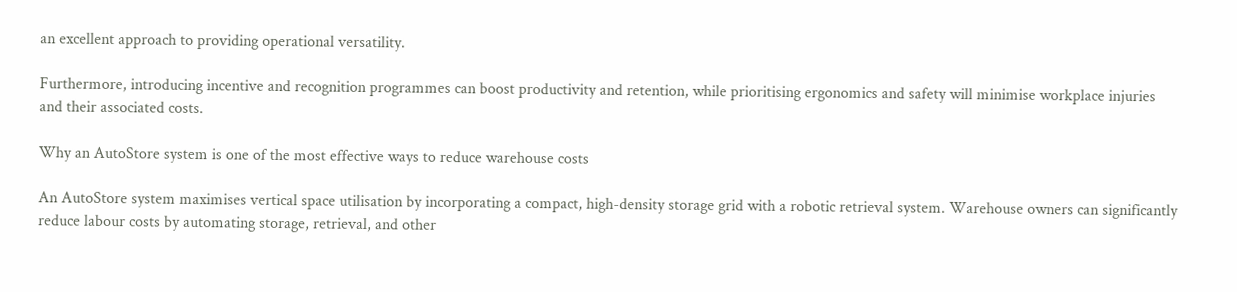an excellent approach to providing operational versatility.

Furthermore, introducing incentive and recognition programmes can boost productivity and retention, while prioritising ergonomics and safety will minimise workplace injuries and their associated costs.

Why an AutoStore system is one of the most effective ways to reduce warehouse costs

An AutoStore system maximises vertical space utilisation by incorporating a compact, high-density storage grid with a robotic retrieval system. Warehouse owners can significantly reduce labour costs by automating storage, retrieval, and other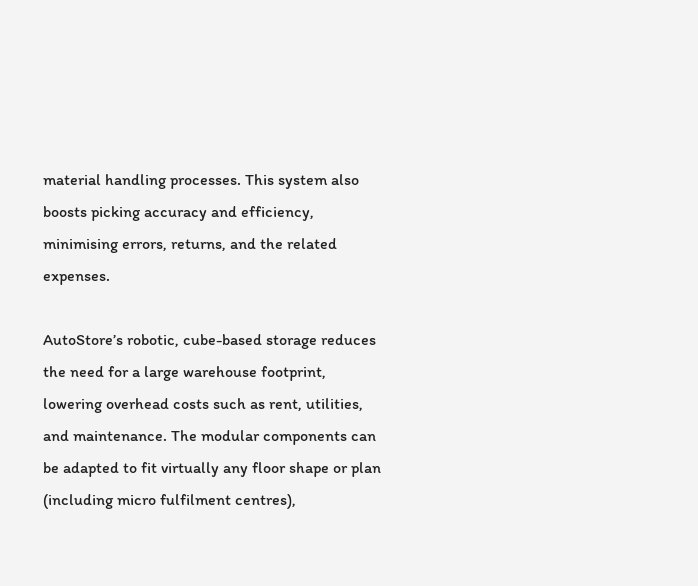material handling processes. This system also boosts picking accuracy and efficiency, minimising errors, returns, and the related expenses.

AutoStore’s robotic, cube-based storage reduces the need for a large warehouse footprint, lowering overhead costs such as rent, utilities, and maintenance. The modular components can be adapted to fit virtually any floor shape or plan (including micro fulfilment centres),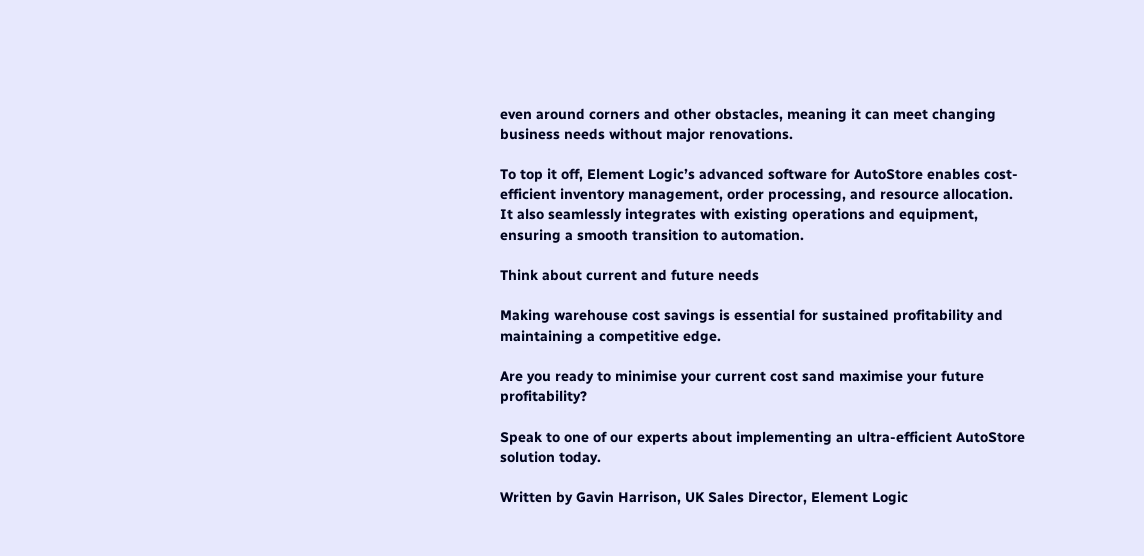even around corners and other obstacles, meaning it can meet changing business needs without major renovations.

To top it off, Element Logic’s advanced software for AutoStore enables cost-efficient inventory management, order processing, and resource allocation. It also seamlessly integrates with existing operations and equipment, ensuring a smooth transition to automation.

Think about current and future needs

Making warehouse cost savings is essential for sustained profitability and maintaining a competitive edge.

Are you ready to minimise your current cost sand maximise your future profitability?

Speak to one of our experts about implementing an ultra-efficient AutoStore solution today.

Written by Gavin Harrison, UK Sales Director, Element Logic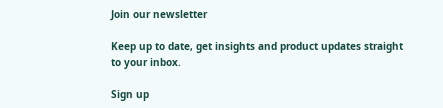Join our newsletter

Keep up to date, get insights and product updates straight to your inbox.

Sign up